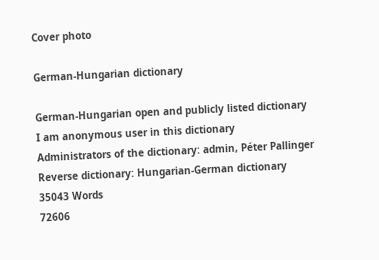Cover photo

German-Hungarian dictionary

German-Hungarian open and publicly listed dictionary
I am anonymous user in this dictionary
Administrators of the dictionary: admin, Péter Pallinger
Reverse dictionary: Hungarian-German dictionary
35043 Words
72606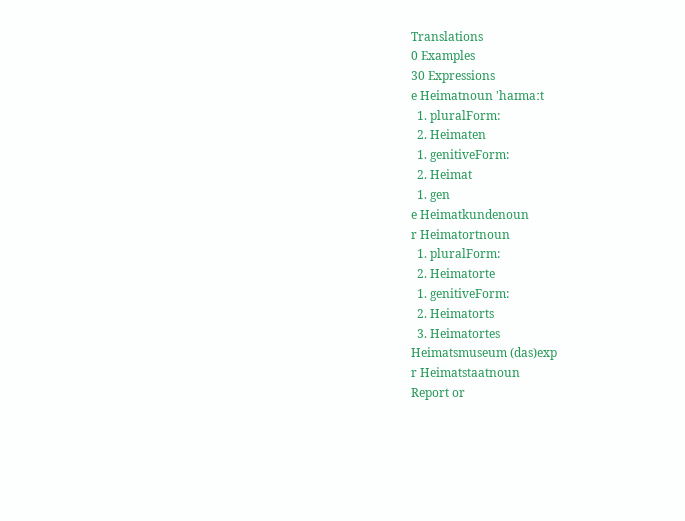Translations
0 Examples
30 Expressions
e Heimatnoun 'haɪmaːt
  1. pluralForm:
  2. Heimaten
  1. genitiveForm:
  2. Heimat
  1. gen
e Heimatkundenoun
r Heimatortnoun
  1. pluralForm:
  2. Heimatorte
  1. genitiveForm:
  2. Heimatorts
  3. Heimatortes
Heimatsmuseum (das)exp
r Heimatstaatnoun
Report or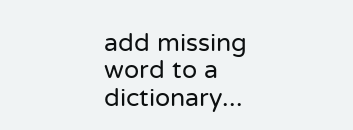add missing word to a dictionary...